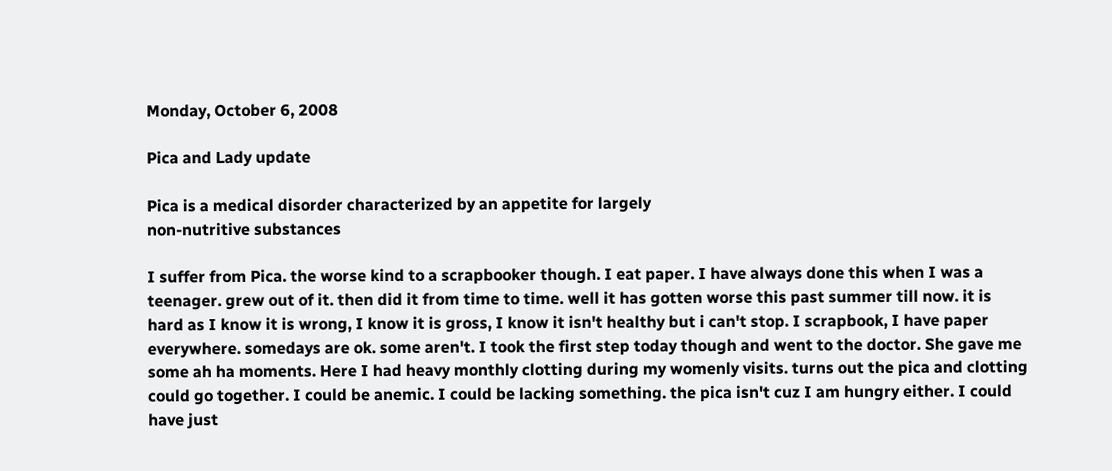Monday, October 6, 2008

Pica and Lady update

Pica is a medical disorder characterized by an appetite for largely
non-nutritive substances

I suffer from Pica. the worse kind to a scrapbooker though. I eat paper. I have always done this when I was a teenager. grew out of it. then did it from time to time. well it has gotten worse this past summer till now. it is hard as I know it is wrong, I know it is gross, I know it isn't healthy but i can't stop. I scrapbook, I have paper everywhere. somedays are ok. some aren't. I took the first step today though and went to the doctor. She gave me some ah ha moments. Here I had heavy monthly clotting during my womenly visits. turns out the pica and clotting could go together. I could be anemic. I could be lacking something. the pica isn't cuz I am hungry either. I could have just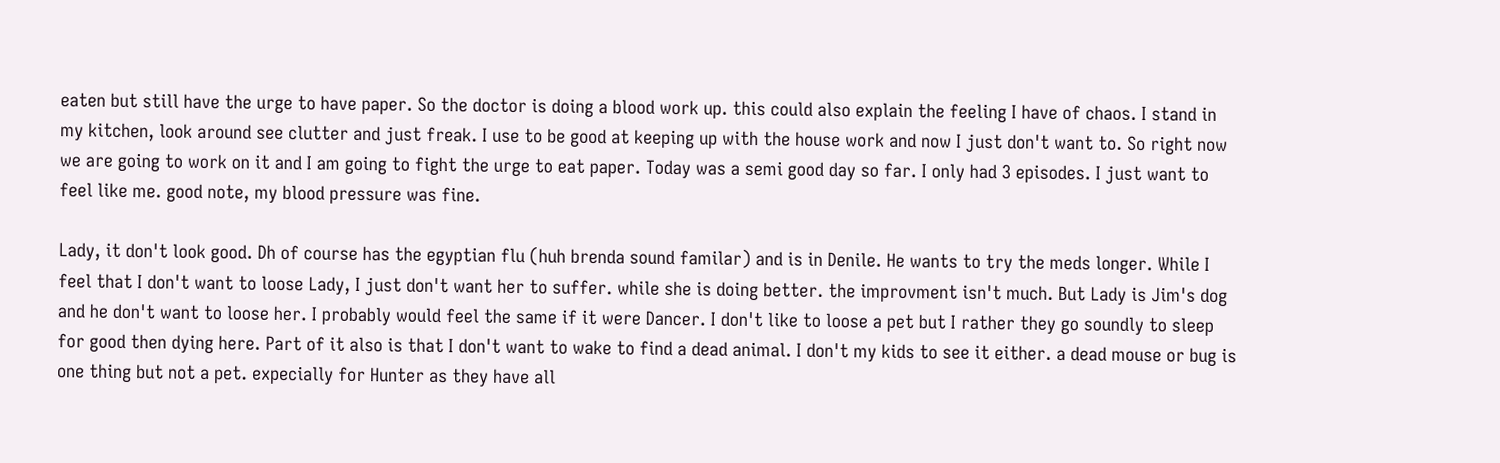eaten but still have the urge to have paper. So the doctor is doing a blood work up. this could also explain the feeling I have of chaos. I stand in my kitchen, look around see clutter and just freak. I use to be good at keeping up with the house work and now I just don't want to. So right now we are going to work on it and I am going to fight the urge to eat paper. Today was a semi good day so far. I only had 3 episodes. I just want to feel like me. good note, my blood pressure was fine.

Lady, it don't look good. Dh of course has the egyptian flu (huh brenda sound familar) and is in Denile. He wants to try the meds longer. While I feel that I don't want to loose Lady, I just don't want her to suffer. while she is doing better. the improvment isn't much. But Lady is Jim's dog and he don't want to loose her. I probably would feel the same if it were Dancer. I don't like to loose a pet but I rather they go soundly to sleep for good then dying here. Part of it also is that I don't want to wake to find a dead animal. I don't my kids to see it either. a dead mouse or bug is one thing but not a pet. expecially for Hunter as they have all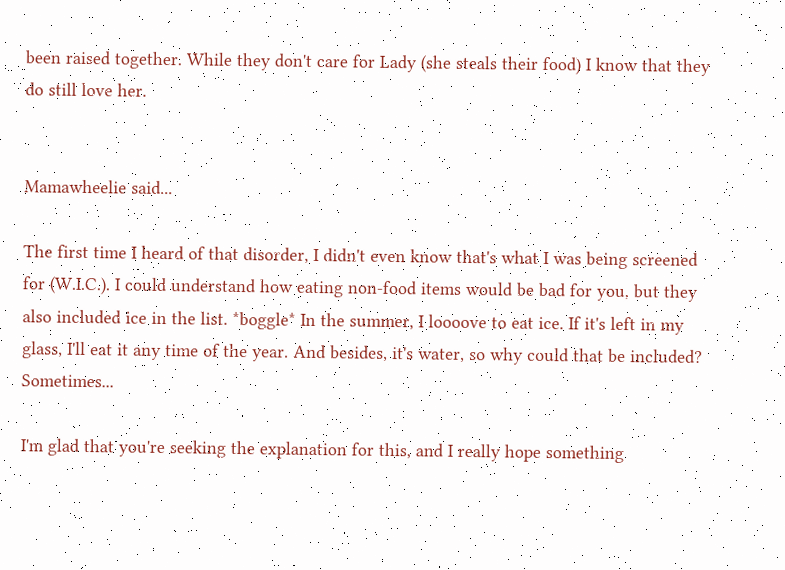been raised together. While they don't care for Lady (she steals their food) I know that they do still love her.


Mamawheelie said...

The first time I heard of that disorder, I didn't even know that's what I was being screened for (W.I.C.). I could understand how eating non-food items would be bad for you, but they also included ice in the list. *boggle* In the summer, I loooove to eat ice. If it's left in my glass, I'll eat it any time of the year. And besides, it's water, so why could that be included? Sometimes...

I'm glad that you're seeking the explanation for this, and I really hope something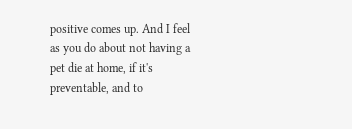positive comes up. And I feel as you do about not having a pet die at home, if it's preventable, and to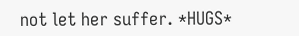not let her suffer. *HUGS*